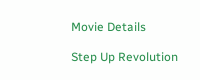Movie Details

Step Up Revolution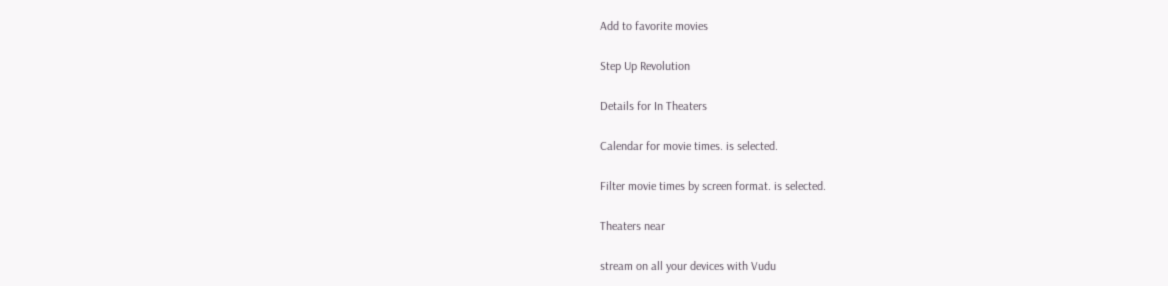Add to favorite movies

Step Up Revolution

Details for In Theaters

Calendar for movie times. is selected.

Filter movie times by screen format. is selected.

Theaters near

stream on all your devices with Vudu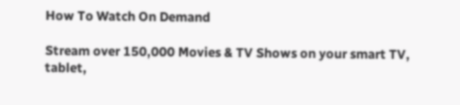How To Watch On Demand

Stream over 150,000 Movies & TV Shows on your smart TV, tablet,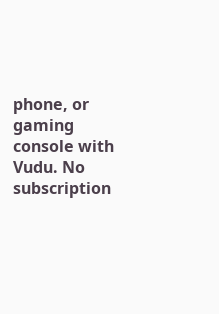phone, or gaming console with Vudu. No subscription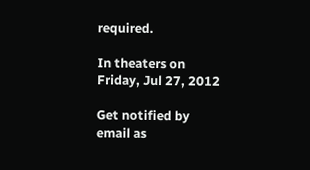required.

In theaters on Friday, Jul 27, 2012

Get notified by email as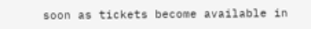soon as tickets become available in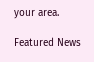your area.

Featured News